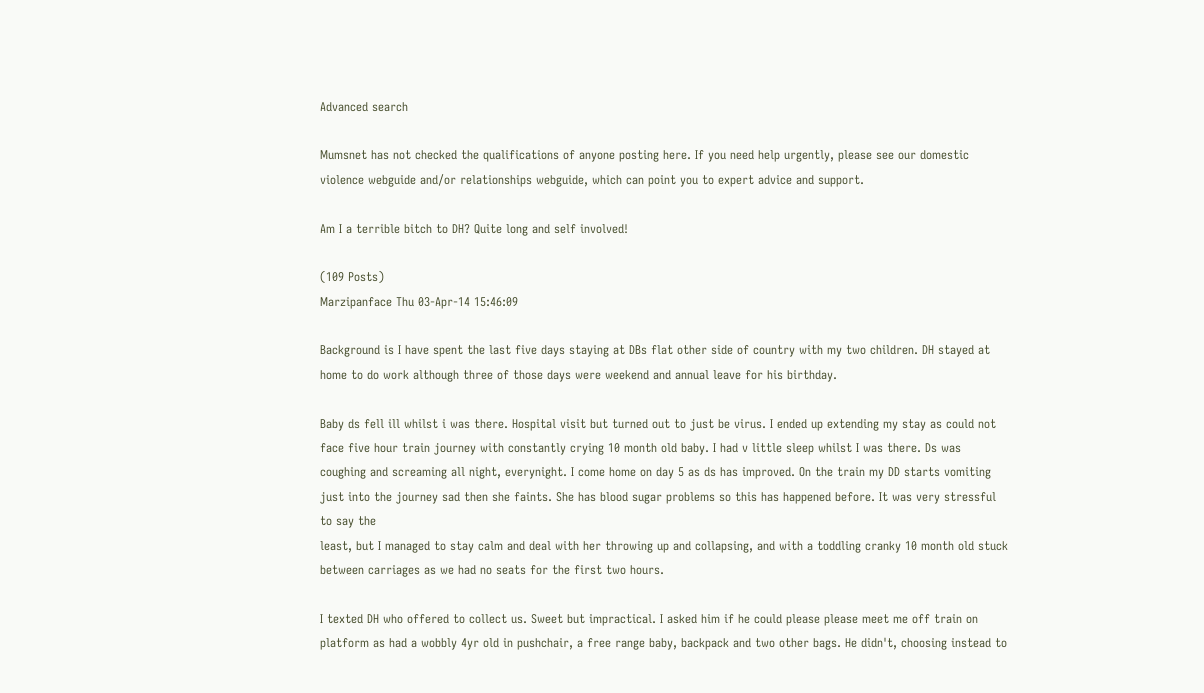Advanced search

Mumsnet has not checked the qualifications of anyone posting here. If you need help urgently, please see our domestic violence webguide and/or relationships webguide, which can point you to expert advice and support.

Am I a terrible bitch to DH? Quite long and self involved!

(109 Posts)
Marzipanface Thu 03-Apr-14 15:46:09

Background is I have spent the last five days staying at DBs flat other side of country with my two children. DH stayed at home to do work although three of those days were weekend and annual leave for his birthday.

Baby ds fell ill whilst i was there. Hospital visit but turned out to just be virus. I ended up extending my stay as could not face five hour train journey with constantly crying 10 month old baby. I had v little sleep whilst I was there. Ds was coughing and screaming all night, everynight. I come home on day 5 as ds has improved. On the train my DD starts vomiting just into the journey sad then she faints. She has blood sugar problems so this has happened before. It was very stressful to say the
least, but I managed to stay calm and deal with her throwing up and collapsing, and with a toddling cranky 10 month old stuck between carriages as we had no seats for the first two hours.

I texted DH who offered to collect us. Sweet but impractical. I asked him if he could please please meet me off train on platform as had a wobbly 4yr old in pushchair, a free range baby, backpack and two other bags. He didn't, choosing instead to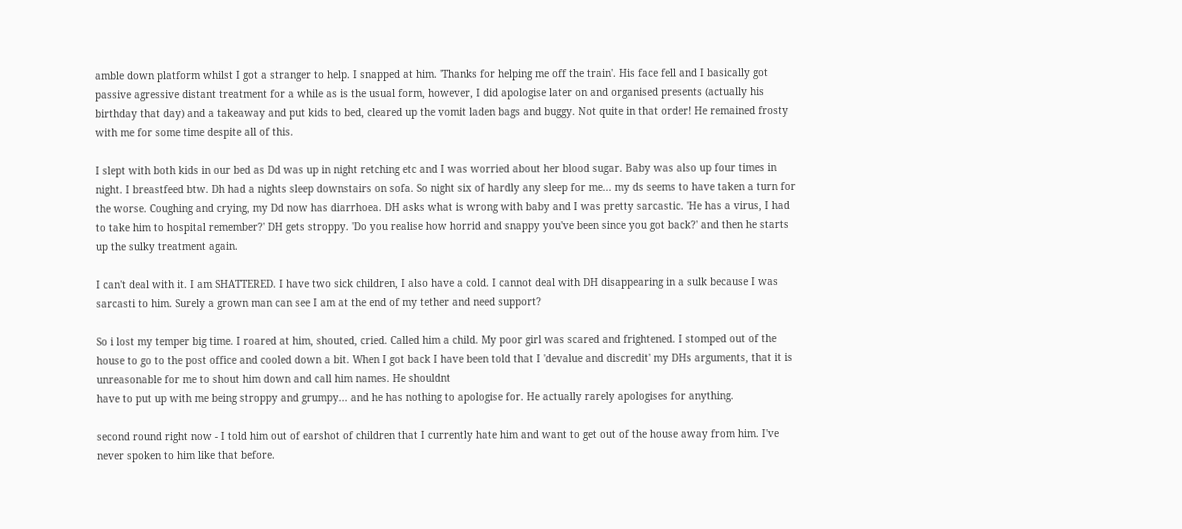amble down platform whilst I got a stranger to help. I snapped at him. 'Thanks for helping me off the train'. His face fell and I basically got passive agressive distant treatment for a while as is the usual form, however, I did apologise later on and organised presents (actually his birthday that day) and a takeaway and put kids to bed, cleared up the vomit laden bags and buggy. Not quite in that order! He remained frosty with me for some time despite all of this.

I slept with both kids in our bed as Dd was up in night retching etc and I was worried about her blood sugar. Baby was also up four times in night. I breastfeed btw. Dh had a nights sleep downstairs on sofa. So night six of hardly any sleep for me... my ds seems to have taken a turn for the worse. Coughing and crying, my Dd now has diarrhoea. DH asks what is wrong with baby and I was pretty sarcastic. 'He has a virus, I had to take him to hospital remember?' DH gets stroppy. 'Do you realise how horrid and snappy you've been since you got back?' and then he starts up the sulky treatment again.

I can't deal with it. I am SHATTERED. I have two sick children, I also have a cold. I cannot deal with DH disappearing in a sulk because I was sarcasti to him. Surely a grown man can see I am at the end of my tether and need support?

So i lost my temper big time. I roared at him, shouted, cried. Called him a child. My poor girl was scared and frightened. I stomped out of the house to go to the post office and cooled down a bit. When I got back I have been told that I 'devalue and discredit' my DHs arguments, that it is unreasonable for me to shout him down and call him names. He shouldnt
have to put up with me being stroppy and grumpy... and he has nothing to apologise for. He actually rarely apologises for anything.

second round right now - I told him out of earshot of children that I currently hate him and want to get out of the house away from him. I've never spoken to him like that before.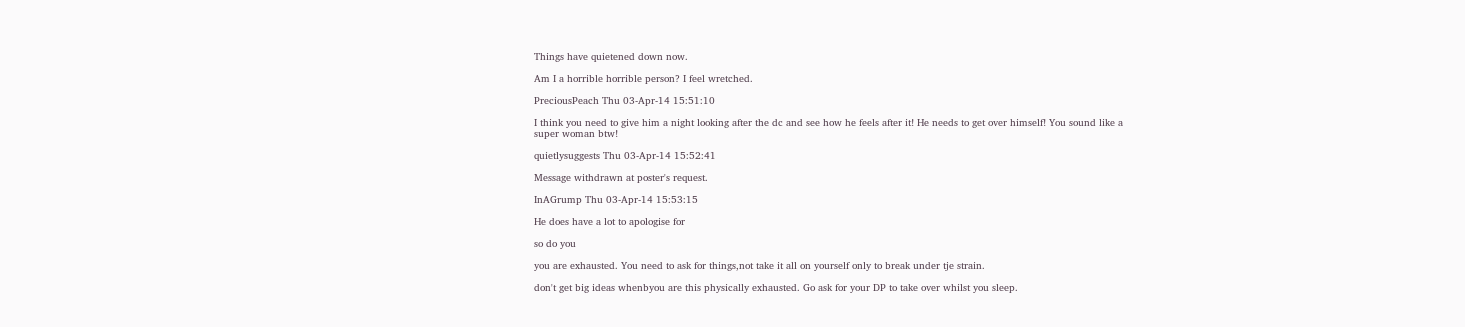Things have quietened down now.

Am I a horrible horrible person? I feel wretched.

PreciousPeach Thu 03-Apr-14 15:51:10

I think you need to give him a night looking after the dc and see how he feels after it! He needs to get over himself! You sound like a super woman btw!

quietlysuggests Thu 03-Apr-14 15:52:41

Message withdrawn at poster's request.

InAGrump Thu 03-Apr-14 15:53:15

He does have a lot to apologise for

so do you

you are exhausted. You need to ask for things,not take it all on yourself only to break under tje strain.

don't get big ideas whenbyou are this physically exhausted. Go ask for your DP to take over whilst you sleep.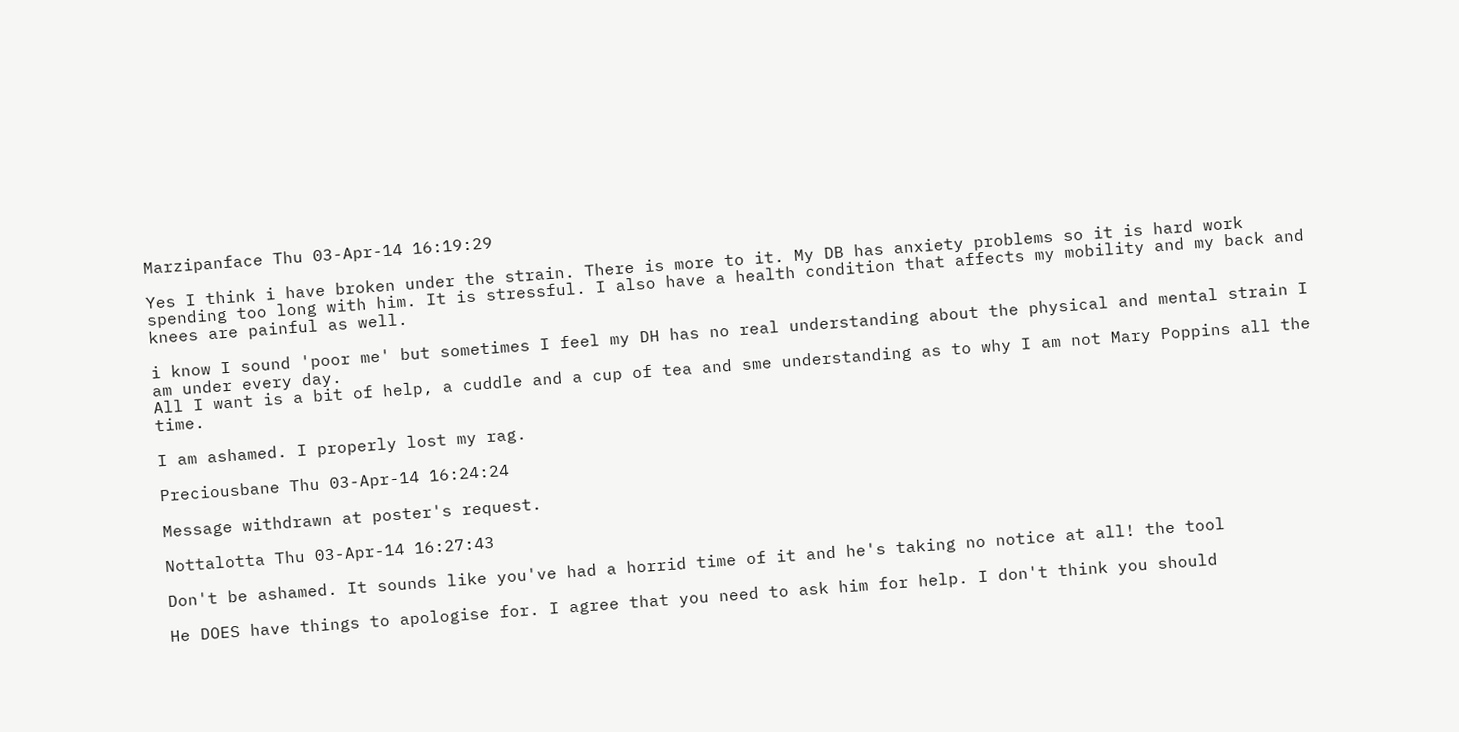Marzipanface Thu 03-Apr-14 16:19:29

Yes I think i have broken under the strain. There is more to it. My DB has anxiety problems so it is hard work spending too long with him. It is stressful. I also have a health condition that affects my mobility and my back and knees are painful as well.

i know I sound 'poor me' but sometimes I feel my DH has no real understanding about the physical and mental strain I am under every day.
All I want is a bit of help, a cuddle and a cup of tea and sme understanding as to why I am not Mary Poppins all the time.

I am ashamed. I properly lost my rag.

Preciousbane Thu 03-Apr-14 16:24:24

Message withdrawn at poster's request.

Nottalotta Thu 03-Apr-14 16:27:43

Don't be ashamed. It sounds like you've had a horrid time of it and he's taking no notice at all! the tool

He DOES have things to apologise for. I agree that you need to ask him for help. I don't think you should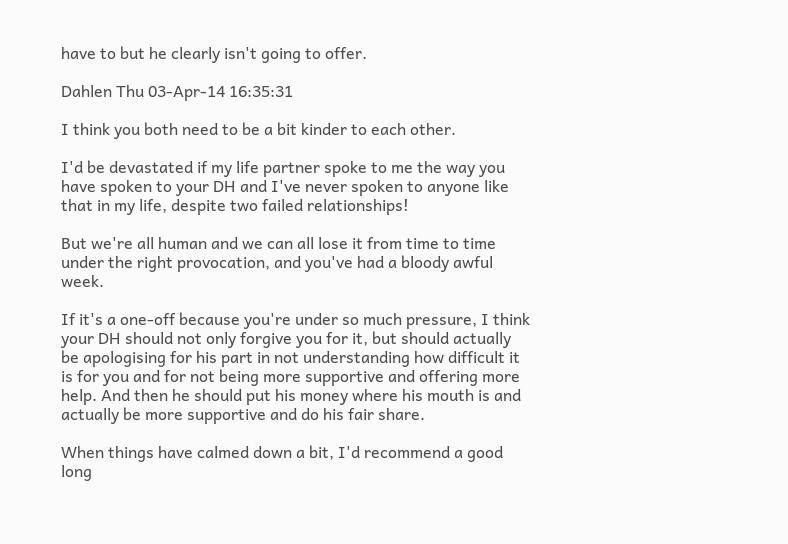have to but he clearly isn't going to offer.

Dahlen Thu 03-Apr-14 16:35:31

I think you both need to be a bit kinder to each other.

I'd be devastated if my life partner spoke to me the way you have spoken to your DH and I've never spoken to anyone like that in my life, despite two failed relationships!

But we're all human and we can all lose it from time to time under the right provocation, and you've had a bloody awful week.

If it's a one-off because you're under so much pressure, I think your DH should not only forgive you for it, but should actually be apologising for his part in not understanding how difficult it is for you and for not being more supportive and offering more help. And then he should put his money where his mouth is and actually be more supportive and do his fair share.

When things have calmed down a bit, I'd recommend a good long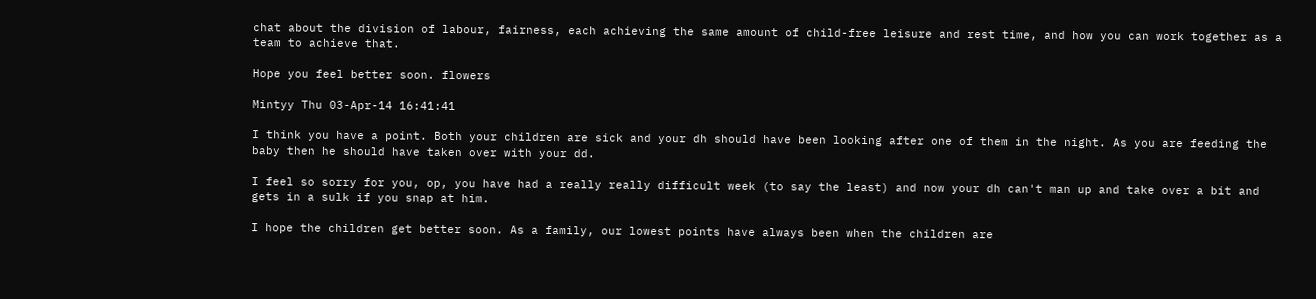chat about the division of labour, fairness, each achieving the same amount of child-free leisure and rest time, and how you can work together as a team to achieve that.

Hope you feel better soon. flowers

Mintyy Thu 03-Apr-14 16:41:41

I think you have a point. Both your children are sick and your dh should have been looking after one of them in the night. As you are feeding the baby then he should have taken over with your dd.

I feel so sorry for you, op, you have had a really really difficult week (to say the least) and now your dh can't man up and take over a bit and gets in a sulk if you snap at him.

I hope the children get better soon. As a family, our lowest points have always been when the children are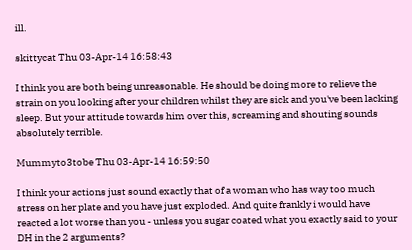ill.

skittycat Thu 03-Apr-14 16:58:43

I think you are both being unreasonable. He should be doing more to relieve the strain on you looking after your children whilst they are sick and you've been lacking sleep. But your attitude towards him over this, screaming and shouting sounds absolutely terrible.

Mummyto3tobe Thu 03-Apr-14 16:59:50

I think your actions just sound exactly that of a woman who has way too much stress on her plate and you have just exploded. And quite frankly i would have reacted a lot worse than you - unless you sugar coated what you exactly said to your DH in the 2 arguments?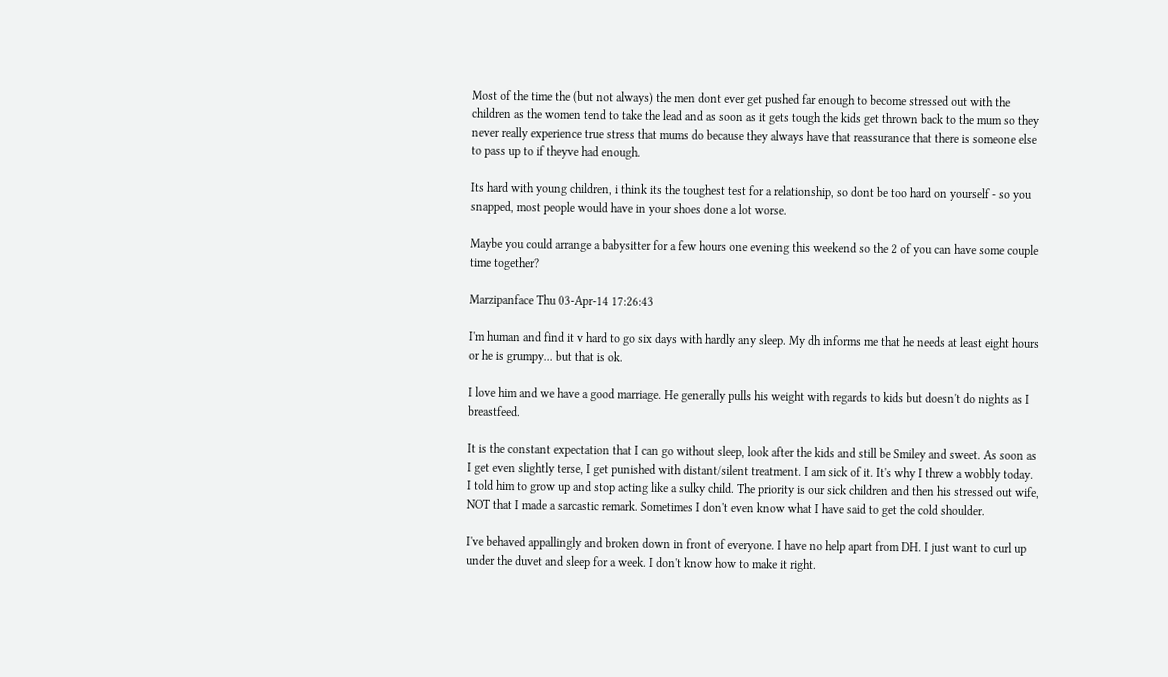Most of the time the (but not always) the men dont ever get pushed far enough to become stressed out with the children as the women tend to take the lead and as soon as it gets tough the kids get thrown back to the mum so they never really experience true stress that mums do because they always have that reassurance that there is someone else to pass up to if theyve had enough.

Its hard with young children, i think its the toughest test for a relationship, so dont be too hard on yourself - so you snapped, most people would have in your shoes done a lot worse.

Maybe you could arrange a babysitter for a few hours one evening this weekend so the 2 of you can have some couple time together?

Marzipanface Thu 03-Apr-14 17:26:43

I'm human and find it v hard to go six days with hardly any sleep. My dh informs me that he needs at least eight hours or he is grumpy... but that is ok.

I love him and we have a good marriage. He generally pulls his weight with regards to kids but doesn't do nights as I breastfeed.

It is the constant expectation that I can go without sleep, look after the kids and still be Smiley and sweet. As soon as I get even slightly terse, I get punished with distant/silent treatment. I am sick of it. It's why I threw a wobbly today. I told him to grow up and stop acting like a sulky child. The priority is our sick children and then his stressed out wife, NOT that I made a sarcastic remark. Sometimes I don't even know what I have said to get the cold shoulder.

I've behaved appallingly and broken down in front of everyone. I have no help apart from DH. I just want to curl up under the duvet and sleep for a week. I don't know how to make it right.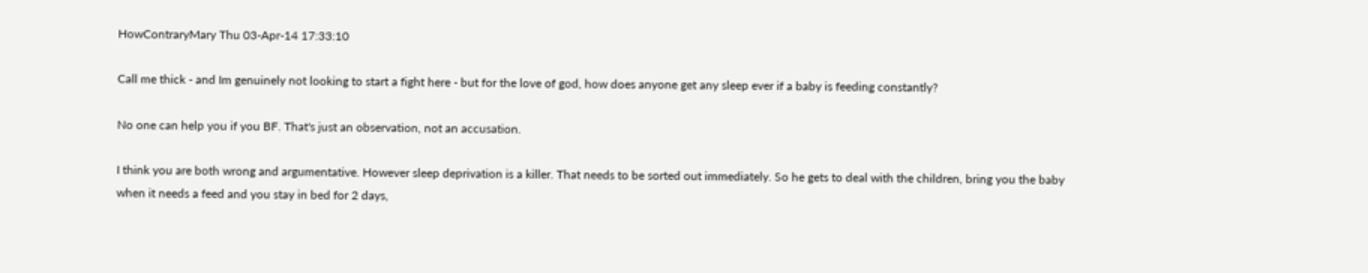HowContraryMary Thu 03-Apr-14 17:33:10

Call me thick - and Im genuinely not looking to start a fight here - but for the love of god, how does anyone get any sleep ever if a baby is feeding constantly?

No one can help you if you BF. That's just an observation, not an accusation.

I think you are both wrong and argumentative. However sleep deprivation is a killer. That needs to be sorted out immediately. So he gets to deal with the children, bring you the baby when it needs a feed and you stay in bed for 2 days,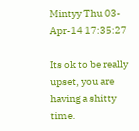Mintyy Thu 03-Apr-14 17:35:27

Its ok to be really upset, you are having a shitty time.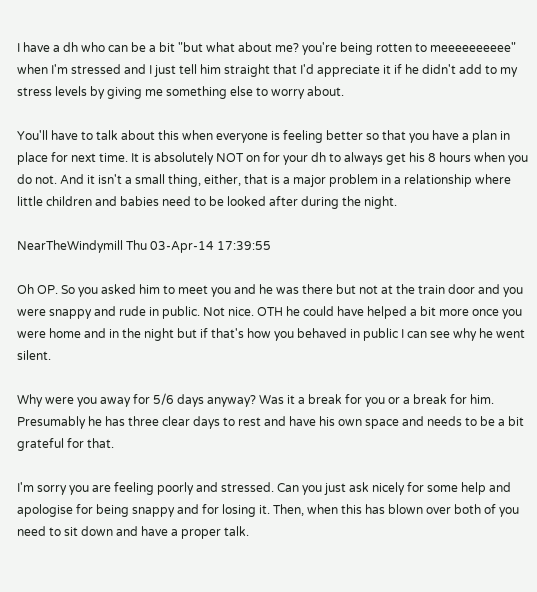I have a dh who can be a bit "but what about me? you're being rotten to meeeeeeeeee" when I'm stressed and I just tell him straight that I'd appreciate it if he didn't add to my stress levels by giving me something else to worry about.

You'll have to talk about this when everyone is feeling better so that you have a plan in place for next time. It is absolutely NOT on for your dh to always get his 8 hours when you do not. And it isn't a small thing, either, that is a major problem in a relationship where little children and babies need to be looked after during the night.

NearTheWindymill Thu 03-Apr-14 17:39:55

Oh OP. So you asked him to meet you and he was there but not at the train door and you were snappy and rude in public. Not nice. OTH he could have helped a bit more once you were home and in the night but if that's how you behaved in public I can see why he went silent.

Why were you away for 5/6 days anyway? Was it a break for you or a break for him. Presumably he has three clear days to rest and have his own space and needs to be a bit grateful for that.

I'm sorry you are feeling poorly and stressed. Can you just ask nicely for some help and apologise for being snappy and for losing it. Then, when this has blown over both of you need to sit down and have a proper talk.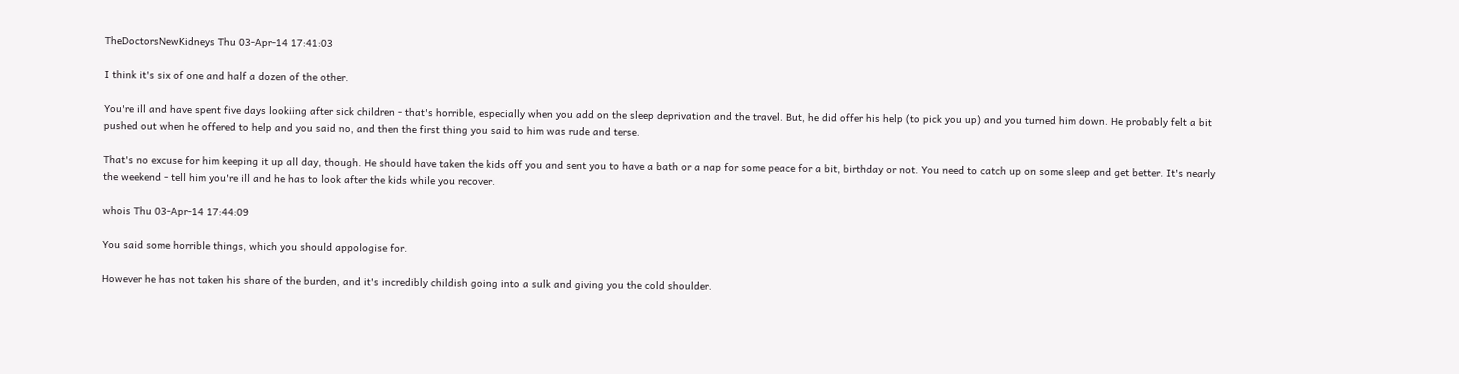TheDoctorsNewKidneys Thu 03-Apr-14 17:41:03

I think it's six of one and half a dozen of the other.

You're ill and have spent five days lookiing after sick children - that's horrible, especially when you add on the sleep deprivation and the travel. But, he did offer his help (to pick you up) and you turned him down. He probably felt a bit pushed out when he offered to help and you said no, and then the first thing you said to him was rude and terse.

That's no excuse for him keeping it up all day, though. He should have taken the kids off you and sent you to have a bath or a nap for some peace for a bit, birthday or not. You need to catch up on some sleep and get better. It's nearly the weekend - tell him you're ill and he has to look after the kids while you recover.

whois Thu 03-Apr-14 17:44:09

You said some horrible things, which you should appologise for.

However he has not taken his share of the burden, and it's incredibly childish going into a sulk and giving you the cold shoulder.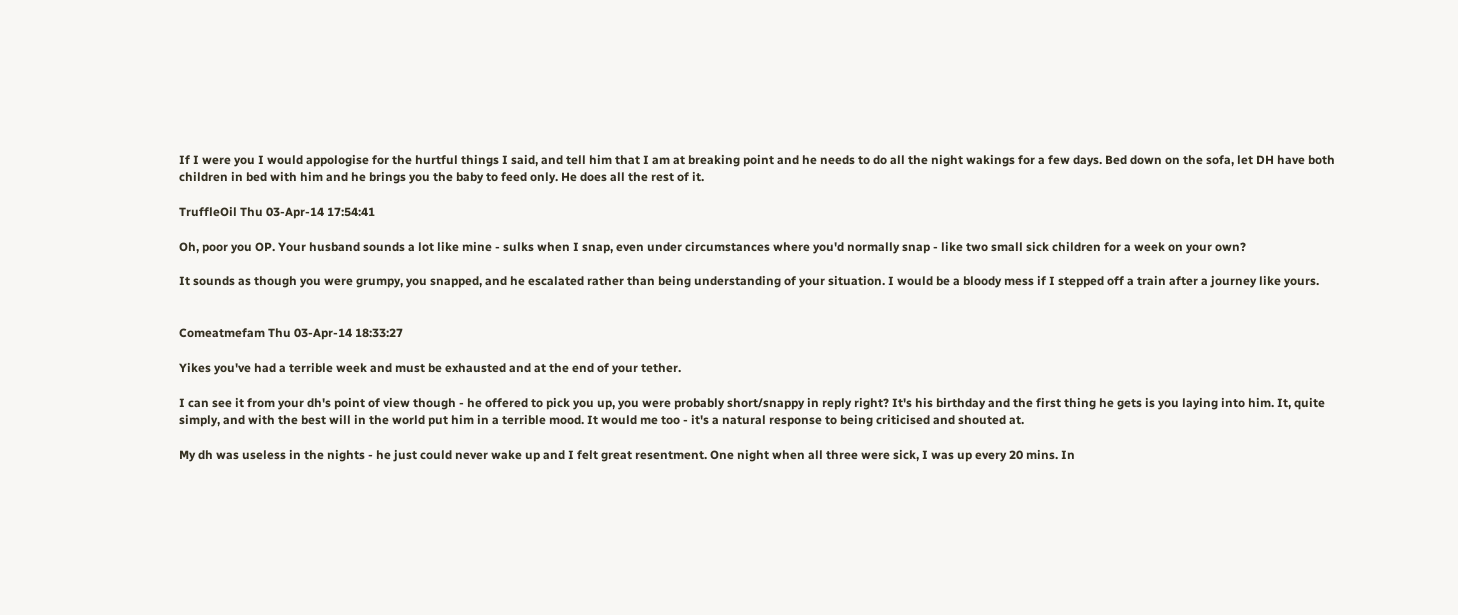If I were you I would appologise for the hurtful things I said, and tell him that I am at breaking point and he needs to do all the night wakings for a few days. Bed down on the sofa, let DH have both children in bed with him and he brings you the baby to feed only. He does all the rest of it.

TruffleOil Thu 03-Apr-14 17:54:41

Oh, poor you OP. Your husband sounds a lot like mine - sulks when I snap, even under circumstances where you'd normally snap - like two small sick children for a week on your own?

It sounds as though you were grumpy, you snapped, and he escalated rather than being understanding of your situation. I would be a bloody mess if I stepped off a train after a journey like yours.


Comeatmefam Thu 03-Apr-14 18:33:27

Yikes you've had a terrible week and must be exhausted and at the end of your tether.

I can see it from your dh's point of view though - he offered to pick you up, you were probably short/snappy in reply right? It's his birthday and the first thing he gets is you laying into him. It, quite simply, and with the best will in the world put him in a terrible mood. It would me too - it's a natural response to being criticised and shouted at.

My dh was useless in the nights - he just could never wake up and I felt great resentment. One night when all three were sick, I was up every 20 mins. In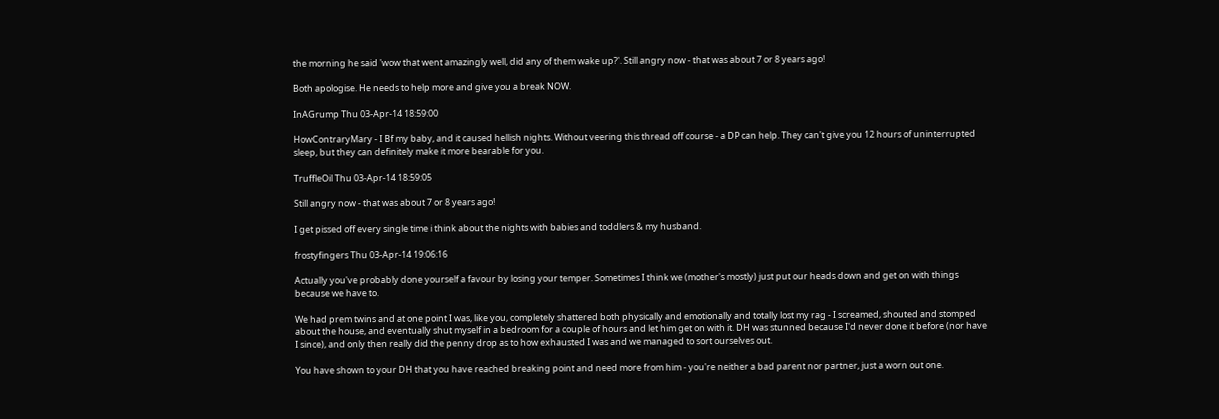the morning he said 'wow that went amazingly well, did any of them wake up?'. Still angry now - that was about 7 or 8 years ago!

Both apologise. He needs to help more and give you a break NOW.

InAGrump Thu 03-Apr-14 18:59:00

HowContraryMary - I Bf my baby, and it caused hellish nights. Without veering this thread off course - a DP can help. They can't give you 12 hours of uninterrupted sleep, but they can definitely make it more bearable for you.

TruffleOil Thu 03-Apr-14 18:59:05

Still angry now - that was about 7 or 8 years ago!

I get pissed off every single time i think about the nights with babies and toddlers & my husband.

frostyfingers Thu 03-Apr-14 19:06:16

Actually you've probably done yourself a favour by losing your temper. Sometimes I think we (mother's mostly) just put our heads down and get on with things because we have to.

We had prem twins and at one point I was, like you, completely shattered both physically and emotionally and totally lost my rag - I screamed, shouted and stomped about the house, and eventually shut myself in a bedroom for a couple of hours and let him get on with it. DH was stunned because I'd never done it before (nor have I since), and only then really did the penny drop as to how exhausted I was and we managed to sort ourselves out.

You have shown to your DH that you have reached breaking point and need more from him - you're neither a bad parent nor partner, just a worn out one.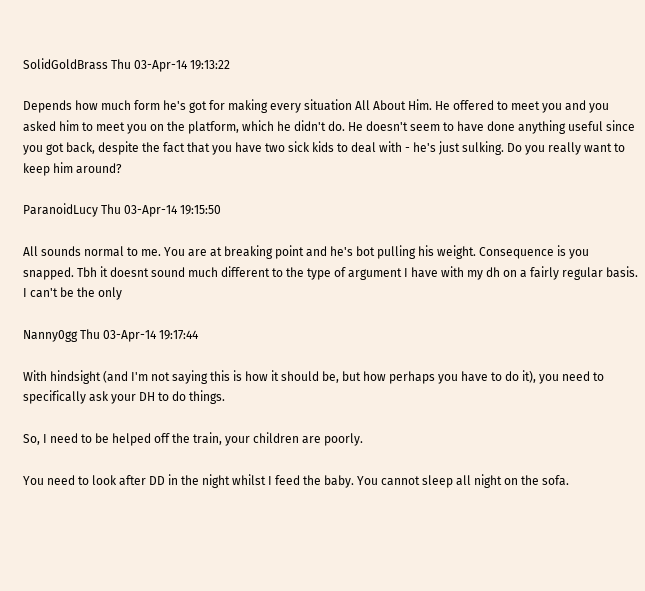SolidGoldBrass Thu 03-Apr-14 19:13:22

Depends how much form he's got for making every situation All About Him. He offered to meet you and you asked him to meet you on the platform, which he didn't do. He doesn't seem to have done anything useful since you got back, despite the fact that you have two sick kids to deal with - he's just sulking. Do you really want to keep him around?

ParanoidLucy Thu 03-Apr-14 19:15:50

All sounds normal to me. You are at breaking point and he's bot pulling his weight. Consequence is you snapped. Tbh it doesnt sound much different to the type of argument I have with my dh on a fairly regular basis. I can't be the only

Nanny0gg Thu 03-Apr-14 19:17:44

With hindsight (and I'm not saying this is how it should be, but how perhaps you have to do it), you need to specifically ask your DH to do things.

So, I need to be helped off the train, your children are poorly.

You need to look after DD in the night whilst I feed the baby. You cannot sleep all night on the sofa.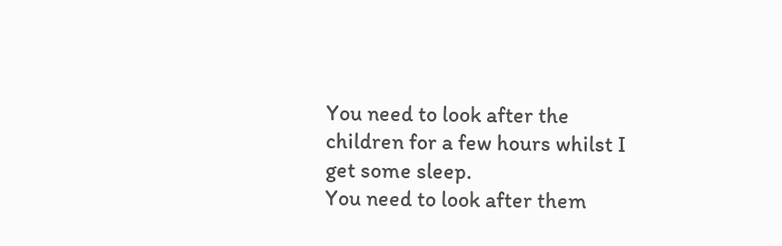You need to look after the children for a few hours whilst I get some sleep.
You need to look after them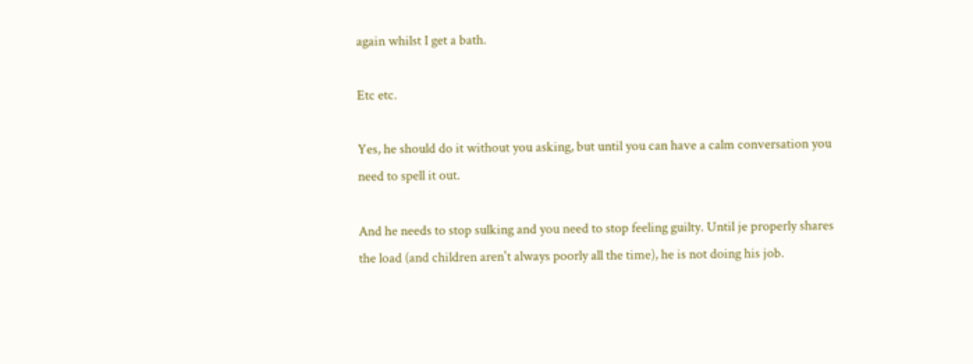again whilst I get a bath.

Etc etc.

Yes, he should do it without you asking, but until you can have a calm conversation you need to spell it out.

And he needs to stop sulking and you need to stop feeling guilty. Until je properly shares the load (and children aren't always poorly all the time), he is not doing his job.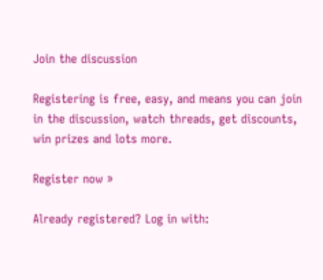Join the discussion

Registering is free, easy, and means you can join in the discussion, watch threads, get discounts, win prizes and lots more.

Register now »

Already registered? Log in with: